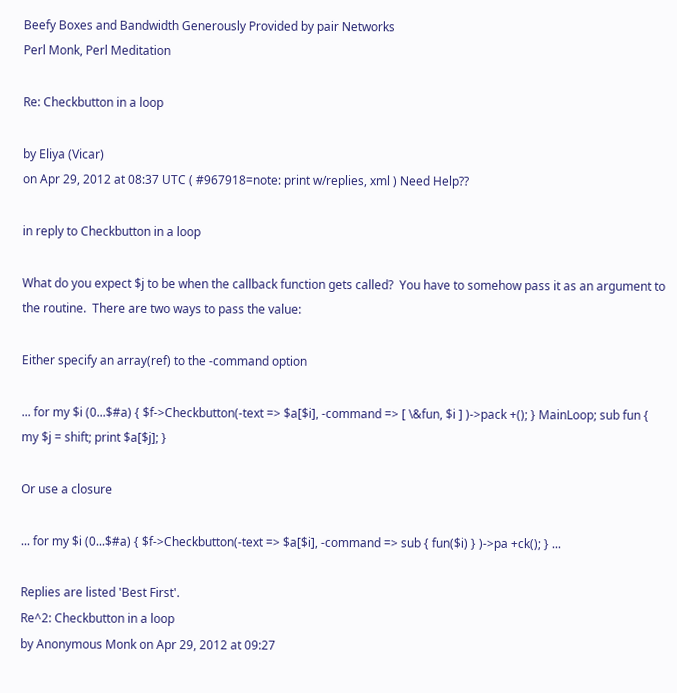Beefy Boxes and Bandwidth Generously Provided by pair Networks
Perl Monk, Perl Meditation

Re: Checkbutton in a loop

by Eliya (Vicar)
on Apr 29, 2012 at 08:37 UTC ( #967918=note: print w/replies, xml ) Need Help??

in reply to Checkbutton in a loop

What do you expect $j to be when the callback function gets called?  You have to somehow pass it as an argument to the routine.  There are two ways to pass the value:

Either specify an array(ref) to the -command option

... for my $i (0...$#a) { $f->Checkbutton(-text => $a[$i], -command => [ \&fun, $i ] )->pack +(); } MainLoop; sub fun { my $j = shift; print $a[$j]; }

Or use a closure

... for my $i (0...$#a) { $f->Checkbutton(-text => $a[$i], -command => sub { fun($i) } )->pa +ck(); } ...

Replies are listed 'Best First'.
Re^2: Checkbutton in a loop
by Anonymous Monk on Apr 29, 2012 at 09:27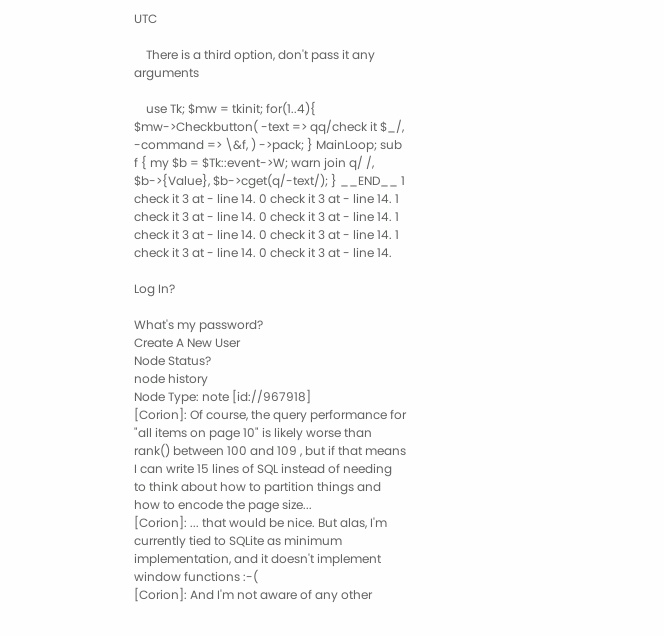UTC

    There is a third option, don't pass it any arguments

    use Tk; $mw = tkinit; for(1..4){ $mw->Checkbutton( -text => qq/check it $_/, -command => \&f, ) ->pack; } MainLoop; sub f { my $b = $Tk::event->W; warn join q/ /, $b->{Value}, $b->cget(q/-text/); } __END__ 1 check it 3 at - line 14. 0 check it 3 at - line 14. 1 check it 3 at - line 14. 0 check it 3 at - line 14. 1 check it 3 at - line 14. 0 check it 3 at - line 14. 1 check it 3 at - line 14. 0 check it 3 at - line 14.

Log In?

What's my password?
Create A New User
Node Status?
node history
Node Type: note [id://967918]
[Corion]: Of course, the query performance for "all items on page 10" is likely worse than rank() between 100 and 109 , but if that means I can write 15 lines of SQL instead of needing to think about how to partition things and how to encode the page size...
[Corion]: ... that would be nice. But alas, I'm currently tied to SQLite as minimum implementation, and it doesn't implement window functions :-(
[Corion]: And I'm not aware of any other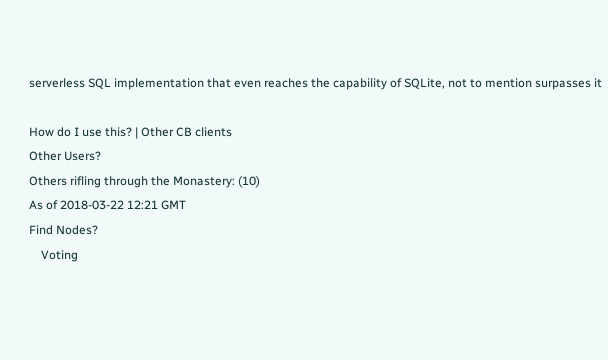serverless SQL implementation that even reaches the capability of SQLite, not to mention surpasses it

How do I use this? | Other CB clients
Other Users?
Others rifling through the Monastery: (10)
As of 2018-03-22 12:21 GMT
Find Nodes?
    Voting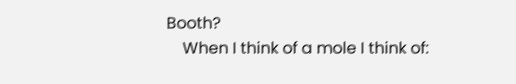Booth?
    When I think of a mole I think of: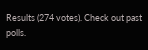Results (274 votes). Check out past polls.